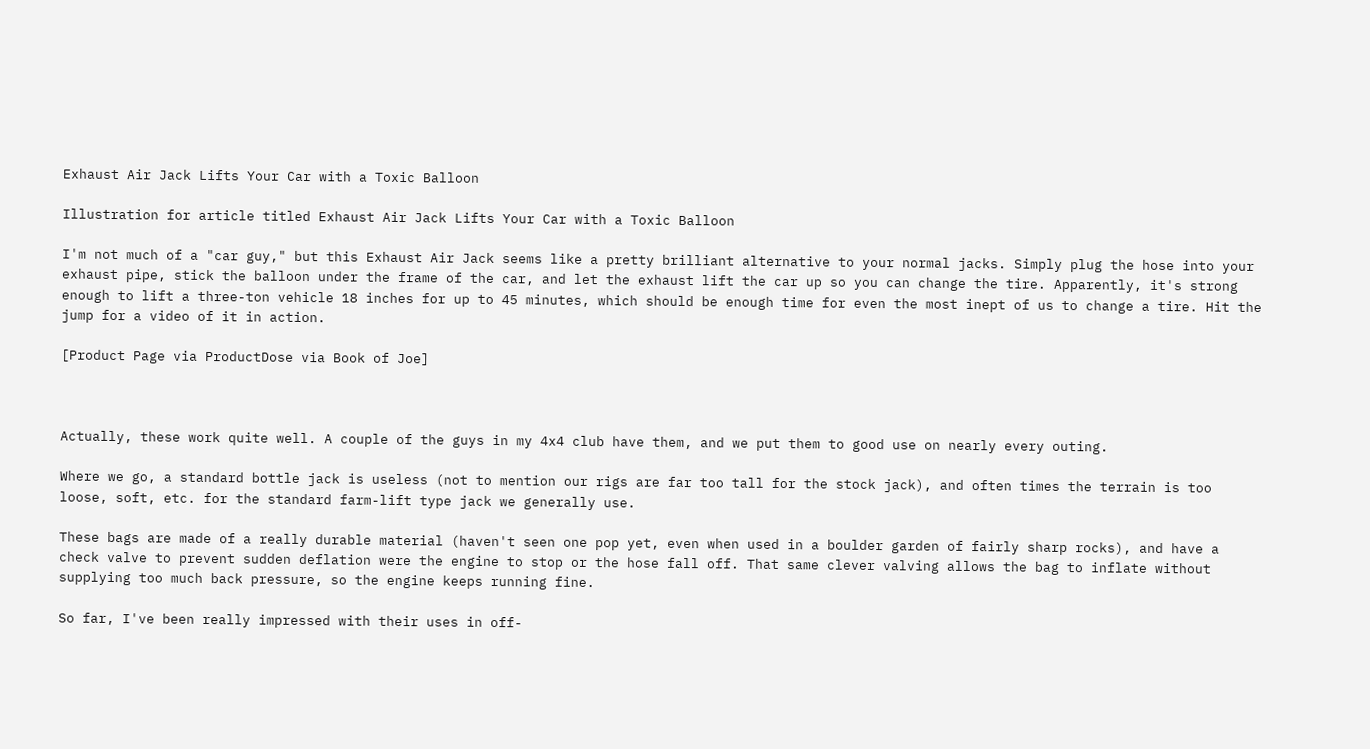Exhaust Air Jack Lifts Your Car with a Toxic Balloon

Illustration for article titled Exhaust Air Jack Lifts Your Car with a Toxic Balloon

I'm not much of a "car guy," but this Exhaust Air Jack seems like a pretty brilliant alternative to your normal jacks. Simply plug the hose into your exhaust pipe, stick the balloon under the frame of the car, and let the exhaust lift the car up so you can change the tire. Apparently, it's strong enough to lift a three-ton vehicle 18 inches for up to 45 minutes, which should be enough time for even the most inept of us to change a tire. Hit the jump for a video of it in action.

[Product Page via ProductDose via Book of Joe]



Actually, these work quite well. A couple of the guys in my 4x4 club have them, and we put them to good use on nearly every outing.

Where we go, a standard bottle jack is useless (not to mention our rigs are far too tall for the stock jack), and often times the terrain is too loose, soft, etc. for the standard farm-lift type jack we generally use.

These bags are made of a really durable material (haven't seen one pop yet, even when used in a boulder garden of fairly sharp rocks), and have a check valve to prevent sudden deflation were the engine to stop or the hose fall off. That same clever valving allows the bag to inflate without supplying too much back pressure, so the engine keeps running fine.

So far, I've been really impressed with their uses in off-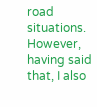road situations. However, having said that, I also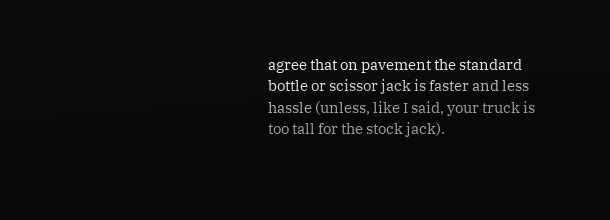agree that on pavement the standard bottle or scissor jack is faster and less hassle (unless, like I said, your truck is too tall for the stock jack).